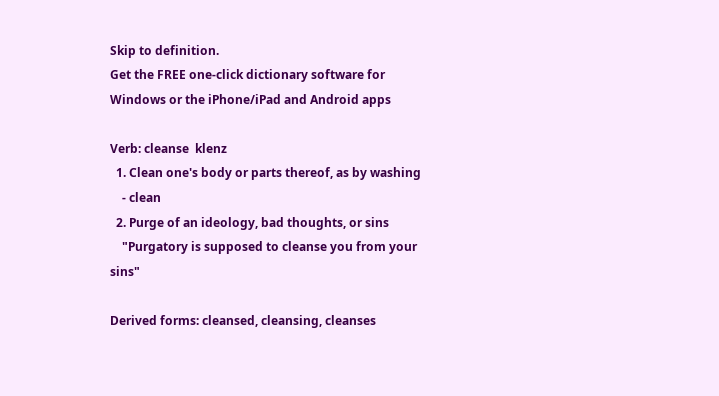Skip to definition.
Get the FREE one-click dictionary software for Windows or the iPhone/iPad and Android apps

Verb: cleanse  klenz
  1. Clean one's body or parts thereof, as by washing
    - clean
  2. Purge of an ideology, bad thoughts, or sins
    "Purgatory is supposed to cleanse you from your sins"

Derived forms: cleansed, cleansing, cleanses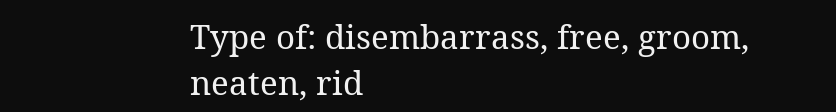Type of: disembarrass, free, groom, neaten, rid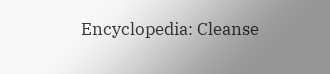Encyclopedia: Cleanse